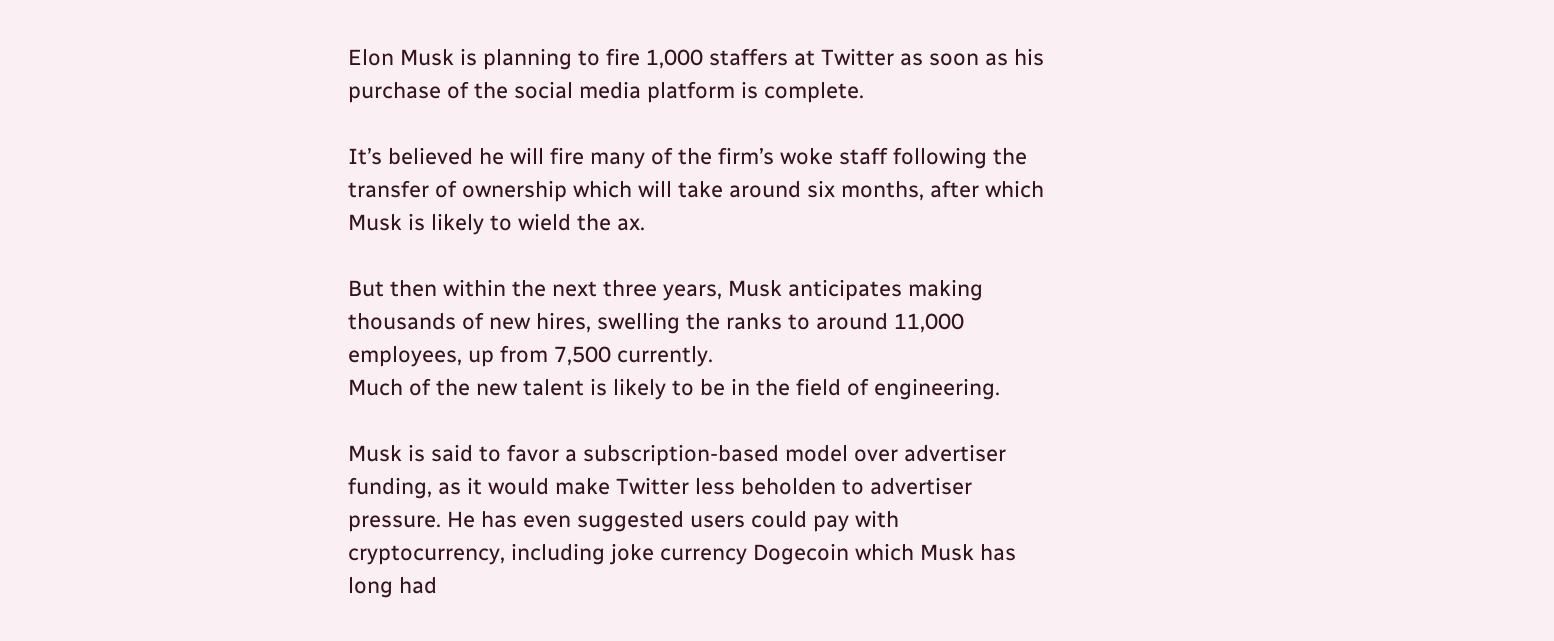Elon Musk is planning to fire 1,000 staffers at Twitter as soon as his purchase of the social media platform is complete.

It’s believed he will fire many of the firm’s woke staff following the transfer of ownership which will take around six months, after which Musk is likely to wield the ax.

But then within the next three years, Musk anticipates making thousands of new hires, swelling the ranks to around 11,000 employees, up from 7,500 currently.
Much of the new talent is likely to be in the field of engineering.

Musk is said to favor a subscription-based model over advertiser funding, as it would make Twitter less beholden to advertiser pressure. He has even suggested users could pay with cryptocurrency, including joke currency Dogecoin which Musk has long had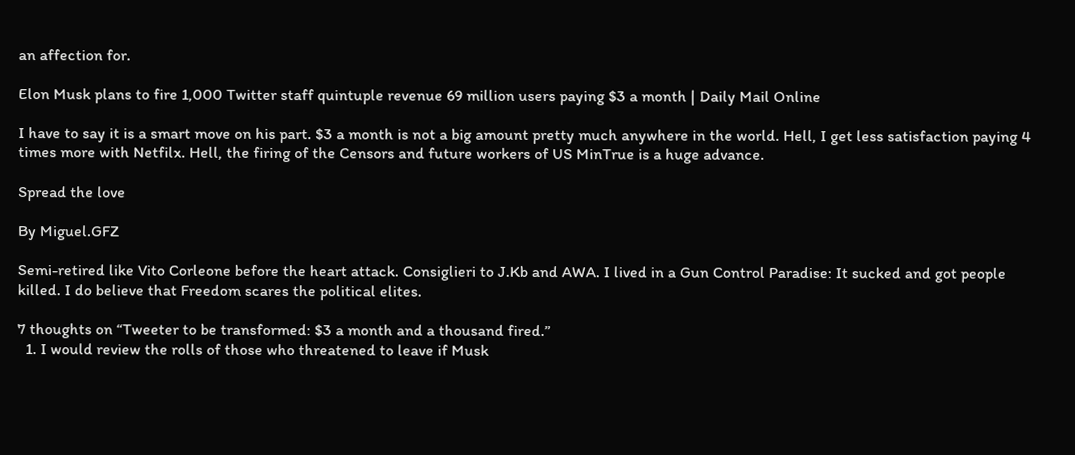an affection for.

Elon Musk plans to fire 1,000 Twitter staff quintuple revenue 69 million users paying $3 a month | Daily Mail Online

I have to say it is a smart move on his part. $3 a month is not a big amount pretty much anywhere in the world. Hell, I get less satisfaction paying 4 times more with Netfilx. Hell, the firing of the Censors and future workers of US MinTrue is a huge advance.

Spread the love

By Miguel.GFZ

Semi-retired like Vito Corleone before the heart attack. Consiglieri to J.Kb and AWA. I lived in a Gun Control Paradise: It sucked and got people killed. I do believe that Freedom scares the political elites.

7 thoughts on “Tweeter to be transformed: $3 a month and a thousand fired.”
  1. I would review the rolls of those who threatened to leave if Musk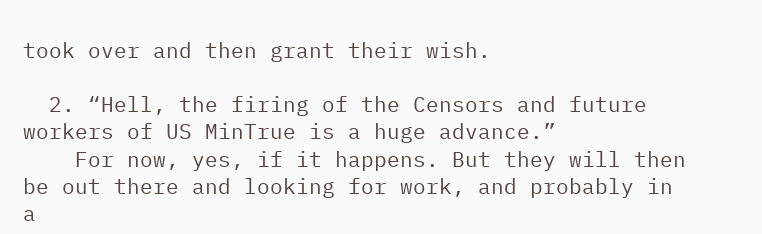took over and then grant their wish.

  2. “Hell, the firing of the Censors and future workers of US MinTrue is a huge advance.”
    For now, yes, if it happens. But they will then be out there and looking for work, and probably in a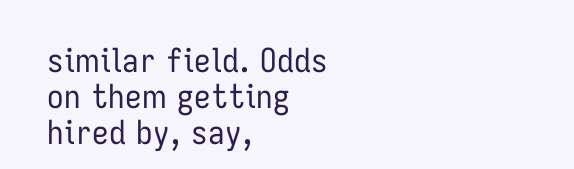similar field. Odds on them getting hired by, say,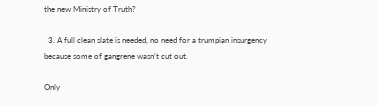the new Ministry of Truth?

  3. A full clean slate is needed, no need for a trumpian insurgency because some of gangrene wasn’t cut out.

Only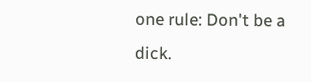one rule: Don't be a dick.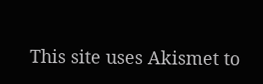This site uses Akismet to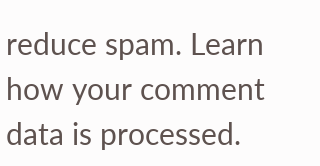reduce spam. Learn how your comment data is processed.